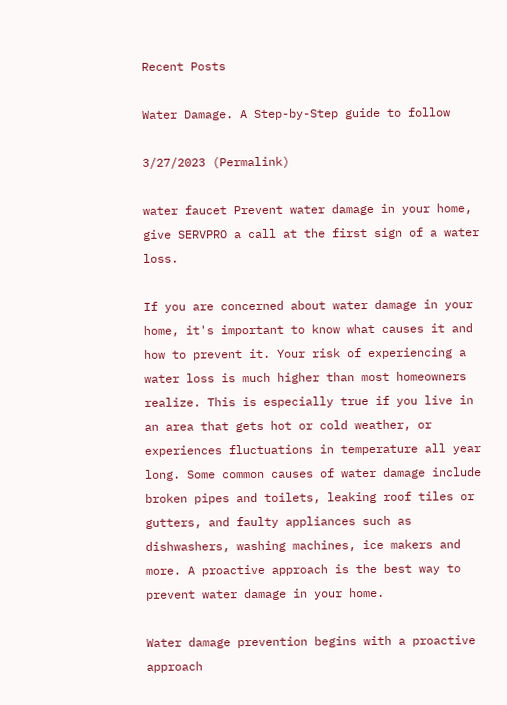Recent Posts

Water Damage. A Step-by-Step guide to follow

3/27/2023 (Permalink)

water faucet Prevent water damage in your home, give SERVPRO a call at the first sign of a water loss.

If you are concerned about water damage in your home, it's important to know what causes it and how to prevent it. Your risk of experiencing a water loss is much higher than most homeowners realize. This is especially true if you live in an area that gets hot or cold weather, or experiences fluctuations in temperature all year long. Some common causes of water damage include broken pipes and toilets, leaking roof tiles or gutters, and faulty appliances such as dishwashers, washing machines, ice makers and more. A proactive approach is the best way to prevent water damage in your home.

Water damage prevention begins with a proactive approach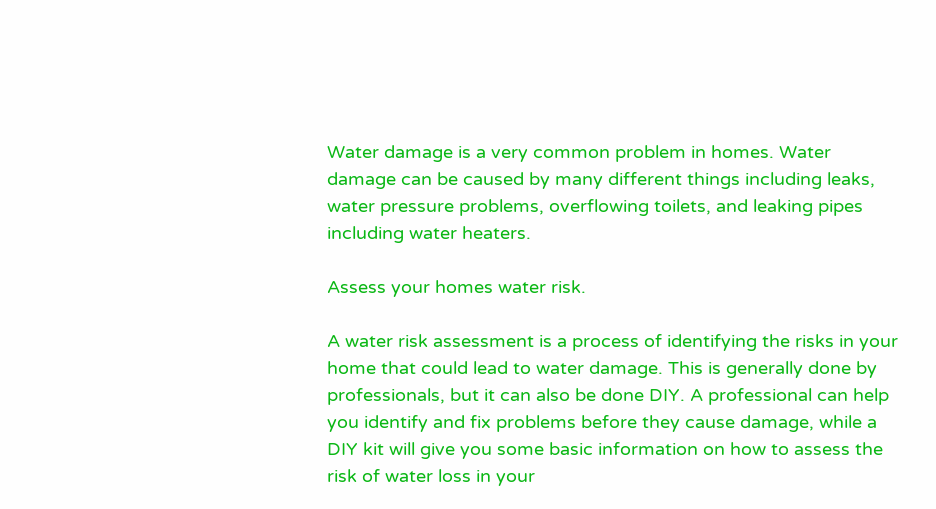Water damage is a very common problem in homes. Water damage can be caused by many different things including leaks, water pressure problems, overflowing toilets, and leaking pipes including water heaters.

Assess your homes water risk.

A water risk assessment is a process of identifying the risks in your home that could lead to water damage. This is generally done by professionals, but it can also be done DIY. A professional can help you identify and fix problems before they cause damage, while a DIY kit will give you some basic information on how to assess the risk of water loss in your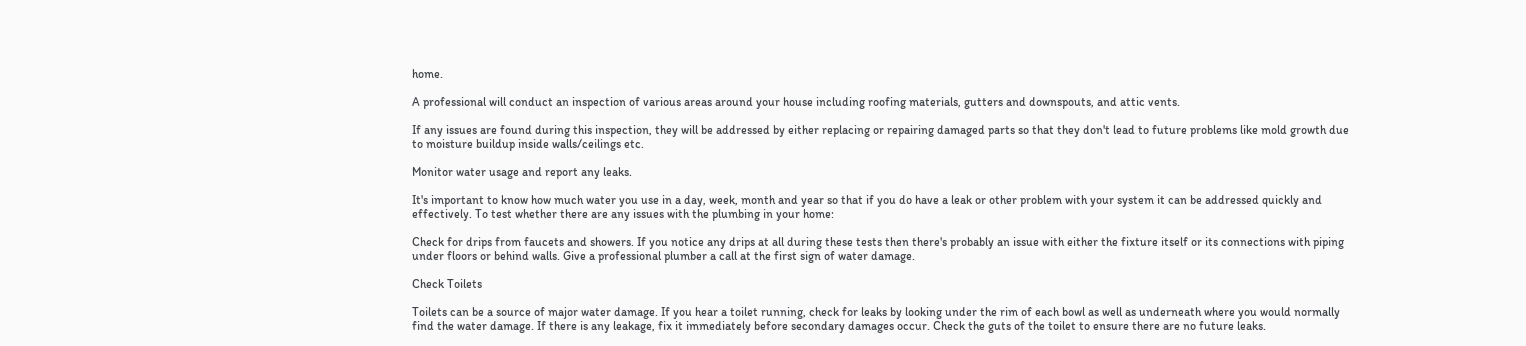home.

A professional will conduct an inspection of various areas around your house including roofing materials, gutters and downspouts, and attic vents.

If any issues are found during this inspection, they will be addressed by either replacing or repairing damaged parts so that they don't lead to future problems like mold growth due to moisture buildup inside walls/ceilings etc.

Monitor water usage and report any leaks.

It's important to know how much water you use in a day, week, month and year so that if you do have a leak or other problem with your system it can be addressed quickly and effectively. To test whether there are any issues with the plumbing in your home:

Check for drips from faucets and showers. If you notice any drips at all during these tests then there's probably an issue with either the fixture itself or its connections with piping under floors or behind walls. Give a professional plumber a call at the first sign of water damage.

Check Toilets

Toilets can be a source of major water damage. If you hear a toilet running, check for leaks by looking under the rim of each bowl as well as underneath where you would normally find the water damage. If there is any leakage, fix it immediately before secondary damages occur. Check the guts of the toilet to ensure there are no future leaks.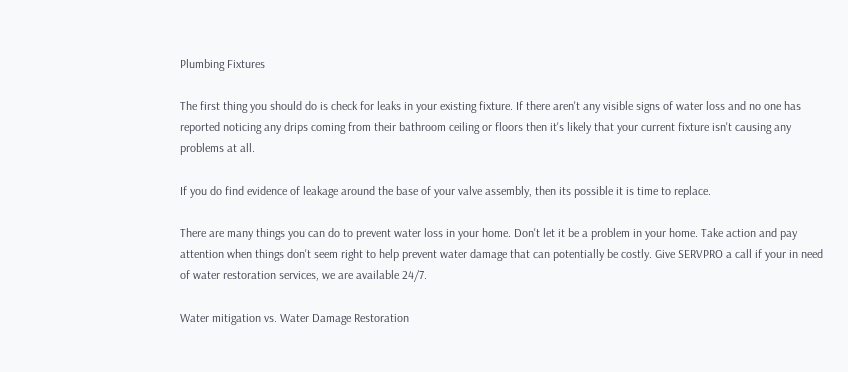Plumbing Fixtures

The first thing you should do is check for leaks in your existing fixture. If there aren't any visible signs of water loss and no one has reported noticing any drips coming from their bathroom ceiling or floors then it's likely that your current fixture isn't causing any problems at all.

If you do find evidence of leakage around the base of your valve assembly, then its possible it is time to replace.

There are many things you can do to prevent water loss in your home. Don't let it be a problem in your home. Take action and pay attention when things don't seem right to help prevent water damage that can potentially be costly. Give SERVPRO a call if your in need of water restoration services, we are available 24/7.

Water mitigation vs. Water Damage Restoration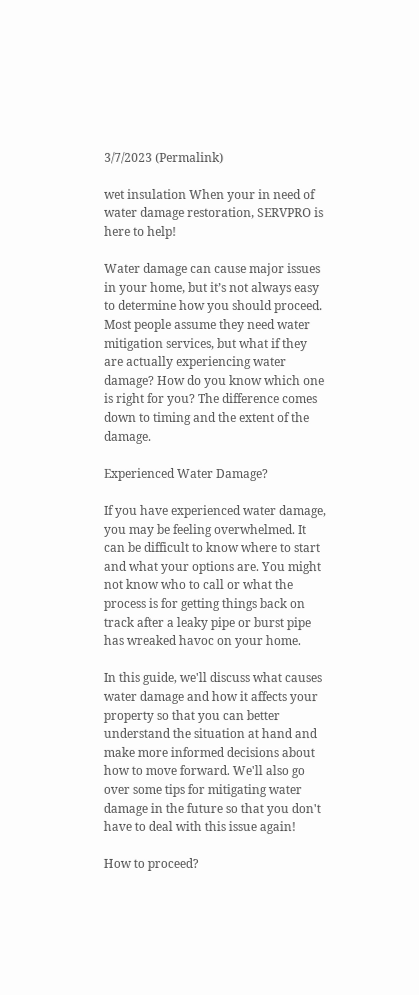3/7/2023 (Permalink)

wet insulation When your in need of water damage restoration, SERVPRO is here to help!

Water damage can cause major issues in your home, but it’s not always easy to determine how you should proceed. Most people assume they need water mitigation services, but what if they are actually experiencing water damage? How do you know which one is right for you? The difference comes down to timing and the extent of the damage.

Experienced Water Damage?

If you have experienced water damage, you may be feeling overwhelmed. It can be difficult to know where to start and what your options are. You might not know who to call or what the process is for getting things back on track after a leaky pipe or burst pipe has wreaked havoc on your home.

In this guide, we'll discuss what causes water damage and how it affects your property so that you can better understand the situation at hand and make more informed decisions about how to move forward. We'll also go over some tips for mitigating water damage in the future so that you don't have to deal with this issue again!

How to proceed?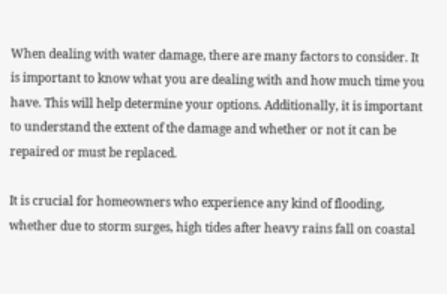When dealing with water damage, there are many factors to consider. It is important to know what you are dealing with and how much time you have. This will help determine your options. Additionally, it is important to understand the extent of the damage and whether or not it can be repaired or must be replaced.

It is crucial for homeowners who experience any kind of flooding, whether due to storm surges, high tides after heavy rains fall on coastal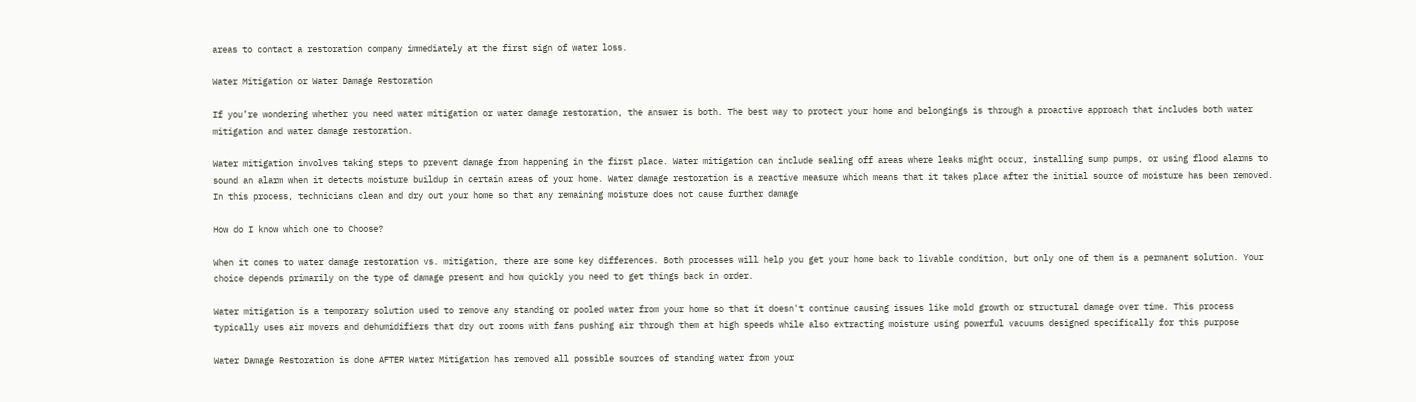areas to contact a restoration company immediately at the first sign of water loss.

Water Mitigation or Water Damage Restoration

If you’re wondering whether you need water mitigation or water damage restoration, the answer is both. The best way to protect your home and belongings is through a proactive approach that includes both water mitigation and water damage restoration.

Water mitigation involves taking steps to prevent damage from happening in the first place. Water mitigation can include sealing off areas where leaks might occur, installing sump pumps, or using flood alarms to sound an alarm when it detects moisture buildup in certain areas of your home. Water damage restoration is a reactive measure which means that it takes place after the initial source of moisture has been removed. In this process, technicians clean and dry out your home so that any remaining moisture does not cause further damage

How do I know which one to Choose?

When it comes to water damage restoration vs. mitigation, there are some key differences. Both processes will help you get your home back to livable condition, but only one of them is a permanent solution. Your choice depends primarily on the type of damage present and how quickly you need to get things back in order.

Water mitigation is a temporary solution used to remove any standing or pooled water from your home so that it doesn't continue causing issues like mold growth or structural damage over time. This process typically uses air movers and dehumidifiers that dry out rooms with fans pushing air through them at high speeds while also extracting moisture using powerful vacuums designed specifically for this purpose

Water Damage Restoration is done AFTER Water Mitigation has removed all possible sources of standing water from your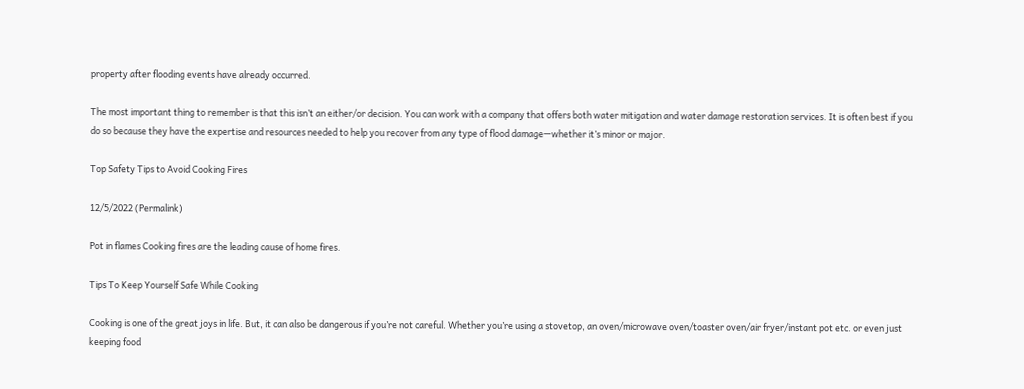property after flooding events have already occurred.

The most important thing to remember is that this isn’t an either/or decision. You can work with a company that offers both water mitigation and water damage restoration services. It is often best if you do so because they have the expertise and resources needed to help you recover from any type of flood damage—whether it’s minor or major.

Top Safety Tips to Avoid Cooking Fires

12/5/2022 (Permalink)

Pot in flames Cooking fires are the leading cause of home fires.

Tips To Keep Yourself Safe While Cooking

Cooking is one of the great joys in life. But, it can also be dangerous if you’re not careful. Whether you’re using a stovetop, an oven/microwave oven/toaster oven/air fryer/instant pot etc. or even just keeping food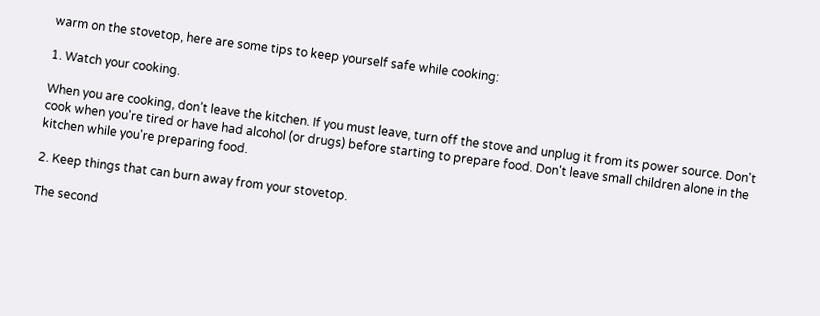warm on the stovetop, here are some tips to keep yourself safe while cooking:

1. Watch your cooking.

When you are cooking, don’t leave the kitchen. If you must leave, turn off the stove and unplug it from its power source. Don't cook when you're tired or have had alcohol (or drugs) before starting to prepare food. Don't leave small children alone in the kitchen while you're preparing food.

2. Keep things that can burn away from your stovetop.

The second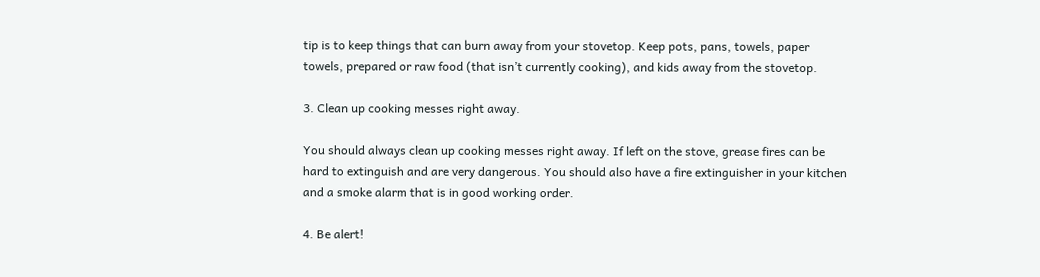tip is to keep things that can burn away from your stovetop. Keep pots, pans, towels, paper towels, prepared or raw food (that isn’t currently cooking), and kids away from the stovetop.

3. Clean up cooking messes right away.

You should always clean up cooking messes right away. If left on the stove, grease fires can be hard to extinguish and are very dangerous. You should also have a fire extinguisher in your kitchen and a smoke alarm that is in good working order.

4. Be alert!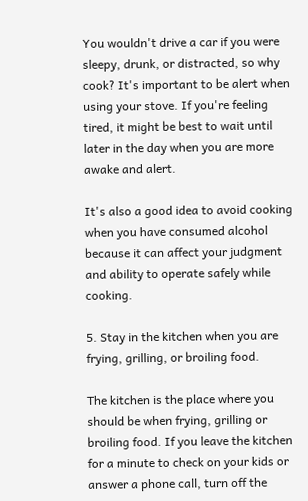You wouldn't drive a car if you were sleepy, drunk, or distracted, so why cook? It's important to be alert when using your stove. If you're feeling tired, it might be best to wait until later in the day when you are more awake and alert.

It's also a good idea to avoid cooking when you have consumed alcohol because it can affect your judgment and ability to operate safely while cooking.

5. Stay in the kitchen when you are frying, grilling, or broiling food.

The kitchen is the place where you should be when frying, grilling or broiling food. If you leave the kitchen for a minute to check on your kids or answer a phone call, turn off the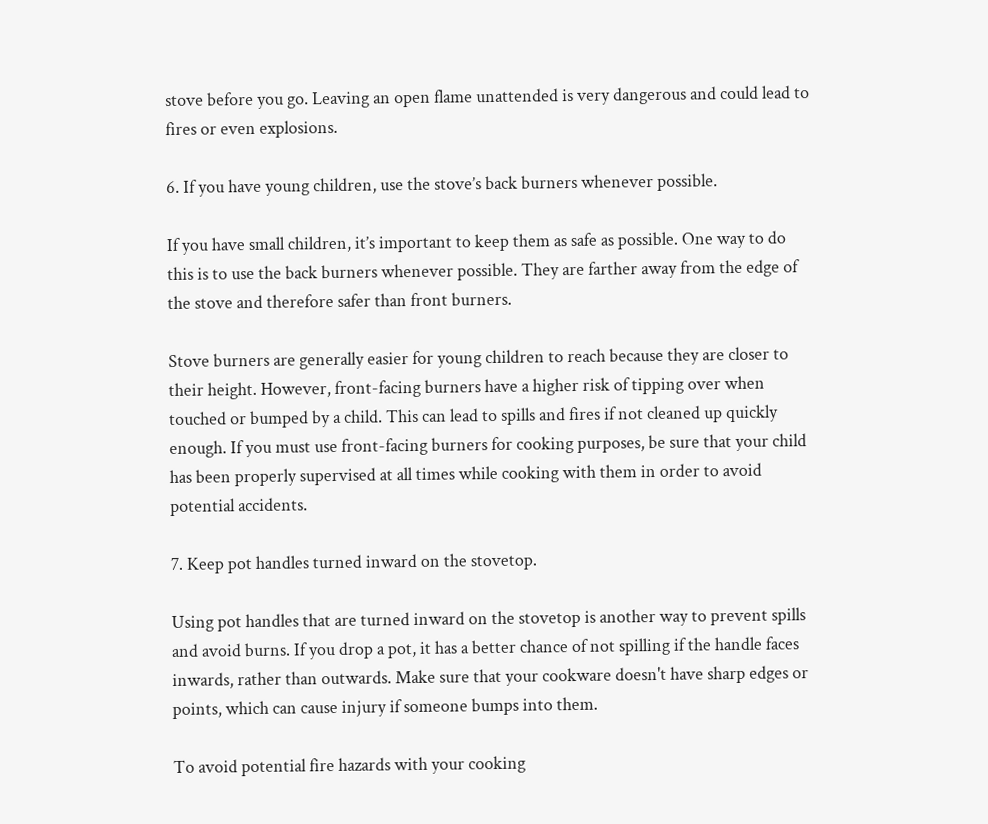stove before you go. Leaving an open flame unattended is very dangerous and could lead to fires or even explosions.

6. If you have young children, use the stove’s back burners whenever possible.

If you have small children, it’s important to keep them as safe as possible. One way to do this is to use the back burners whenever possible. They are farther away from the edge of the stove and therefore safer than front burners.

Stove burners are generally easier for young children to reach because they are closer to their height. However, front-facing burners have a higher risk of tipping over when touched or bumped by a child. This can lead to spills and fires if not cleaned up quickly enough. If you must use front-facing burners for cooking purposes, be sure that your child has been properly supervised at all times while cooking with them in order to avoid potential accidents.

7. Keep pot handles turned inward on the stovetop.

Using pot handles that are turned inward on the stovetop is another way to prevent spills and avoid burns. If you drop a pot, it has a better chance of not spilling if the handle faces inwards, rather than outwards. Make sure that your cookware doesn't have sharp edges or points, which can cause injury if someone bumps into them.

To avoid potential fire hazards with your cooking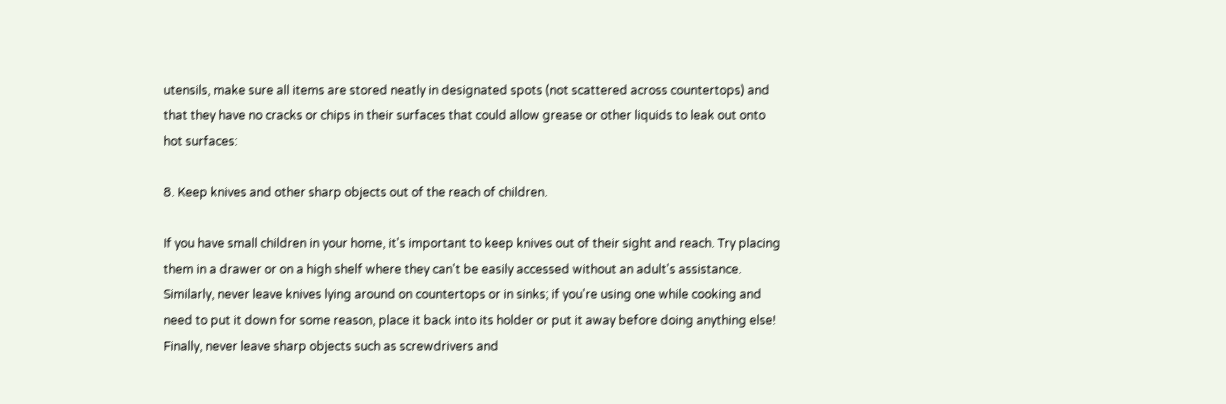utensils, make sure all items are stored neatly in designated spots (not scattered across countertops) and that they have no cracks or chips in their surfaces that could allow grease or other liquids to leak out onto hot surfaces:

8. Keep knives and other sharp objects out of the reach of children.

If you have small children in your home, it's important to keep knives out of their sight and reach. Try placing them in a drawer or on a high shelf where they can't be easily accessed without an adult's assistance. Similarly, never leave knives lying around on countertops or in sinks; if you're using one while cooking and need to put it down for some reason, place it back into its holder or put it away before doing anything else! Finally, never leave sharp objects such as screwdrivers and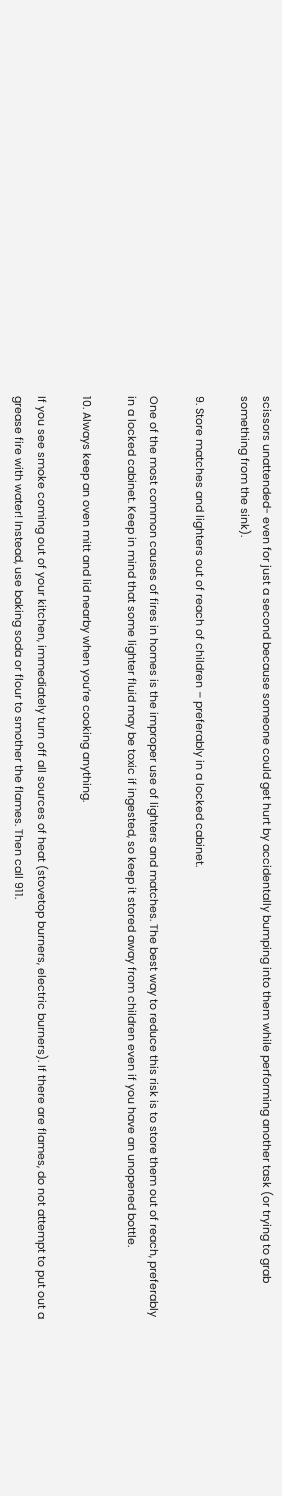scissors unattended- even for just a second because someone could get hurt by accidentally bumping into them while performing another task (or trying to grab something from the sink).

9. Store matches and lighters out of reach of children – preferably in a locked cabinet.

One of the most common causes of fires in homes is the improper use of lighters and matches. The best way to reduce this risk is to store them out of reach, preferably in a locked cabinet. Keep in mind that some lighter fluid may be toxic if ingested, so keep it stored away from children even if you have an unopened bottle.

10. Always keep an oven mitt and lid nearby when you’re cooking anything.

If you see smoke coming out of your kitchen, immediately turn off all sources of heat (stovetop burners, electric burners). If there are flames, do not attempt to put out a grease fire with water! Instead, use baking soda or flour to smother the flames. Then call 911.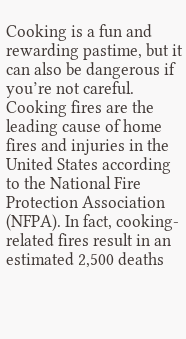Cooking is a fun and rewarding pastime, but it can also be dangerous if you’re not careful. Cooking fires are the leading cause of home fires and injuries in the United States according to the National Fire Protection Association (NFPA). In fact, cooking-related fires result in an estimated 2,500 deaths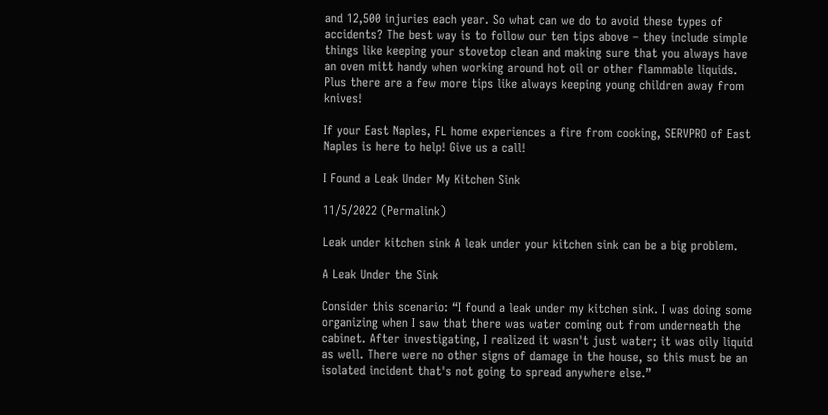and 12,500 injuries each year. So what can we do to avoid these types of accidents? The best way is to follow our ten tips above – they include simple things like keeping your stovetop clean and making sure that you always have an oven mitt handy when working around hot oil or other flammable liquids. Plus there are a few more tips like always keeping young children away from knives!

If your East Naples, FL home experiences a fire from cooking, SERVPRO of East Naples is here to help! Give us a call!

I Found a Leak Under My Kitchen Sink

11/5/2022 (Permalink)

Leak under kitchen sink A leak under your kitchen sink can be a big problem.

A Leak Under the Sink

Consider this scenario: “I found a leak under my kitchen sink. I was doing some organizing when I saw that there was water coming out from underneath the cabinet. After investigating, I realized it wasn't just water; it was oily liquid as well. There were no other signs of damage in the house, so this must be an isolated incident that's not going to spread anywhere else.”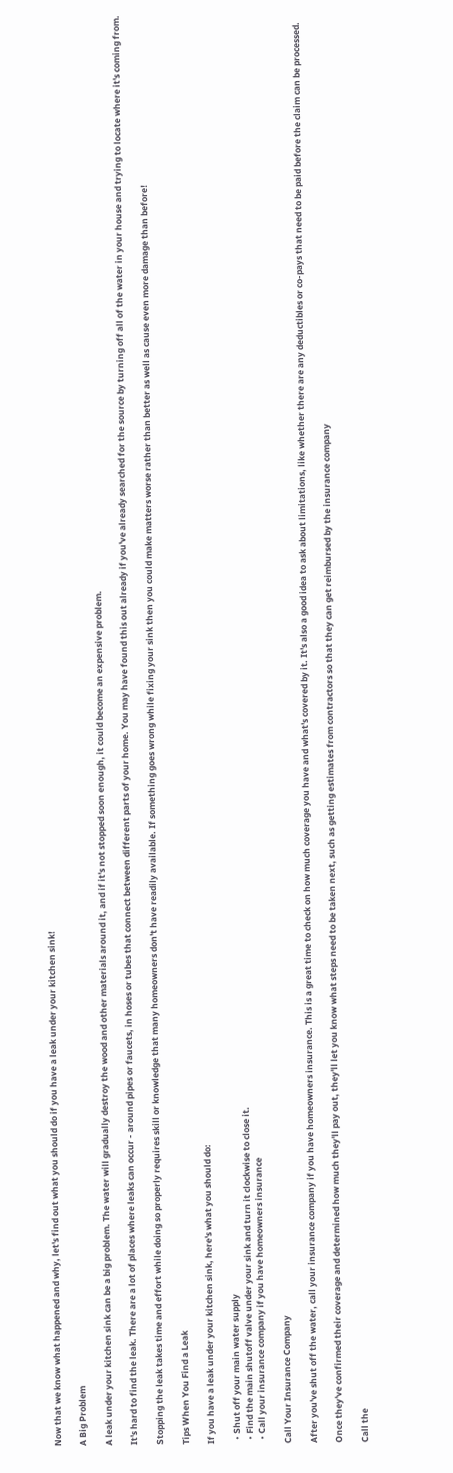Now that we know what happened and why, let's find out what you should do if you have a leak under your kitchen sink!

A Big Problem

A leak under your kitchen sink can be a big problem. The water will gradually destroy the wood and other materials around it, and if it's not stopped soon enough, it could become an expensive problem.

It's hard to find the leak. There are a lot of places where leaks can occur - around pipes or faucets, in hoses or tubes that connect between different parts of your home. You may have found this out already if you've already searched for the source by turning off all of the water in your house and trying to locate where it's coming from.

Stopping the leak takes time and effort while doing so properly requires skill or knowledge that many homeowners don't have readily available. If something goes wrong while fixing your sink then you could make matters worse rather than better as well as cause even more damage than before!

Tips When You Find a Leak

If you have a leak under your kitchen sink, here's what you should do:

  • Shut off your main water supply
  • Find the main shutoff valve under your sink and turn it clockwise to close it.
  • Call your insurance company if you have homeowners insurance

Call Your Insurance Company

After you've shut off the water, call your insurance company if you have homeowners insurance. This is a great time to check on how much coverage you have and what's covered by it. It's also a good idea to ask about limitations, like whether there are any deductibles or co-pays that need to be paid before the claim can be processed.

Once they've confirmed their coverage and determined how much they'll pay out, they'll let you know what steps need to be taken next, such as getting estimates from contractors so that they can get reimbursed by the insurance company

Call the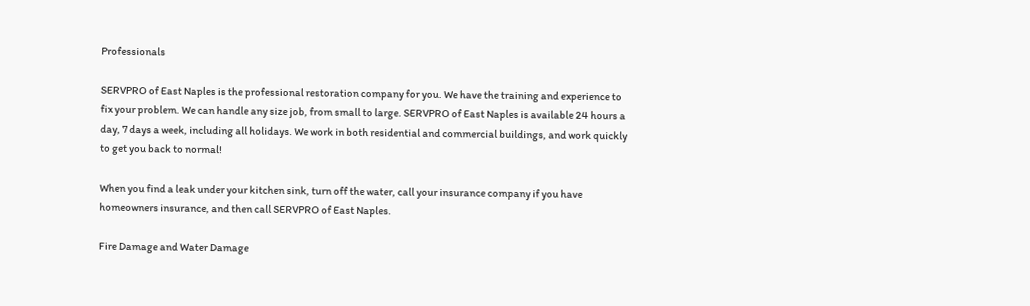Professionals

SERVPRO of East Naples is the professional restoration company for you. We have the training and experience to fix your problem. We can handle any size job, from small to large. SERVPRO of East Naples is available 24 hours a day, 7 days a week, including all holidays. We work in both residential and commercial buildings, and work quickly to get you back to normal!

When you find a leak under your kitchen sink, turn off the water, call your insurance company if you have homeowners insurance, and then call SERVPRO of East Naples.

Fire Damage and Water Damage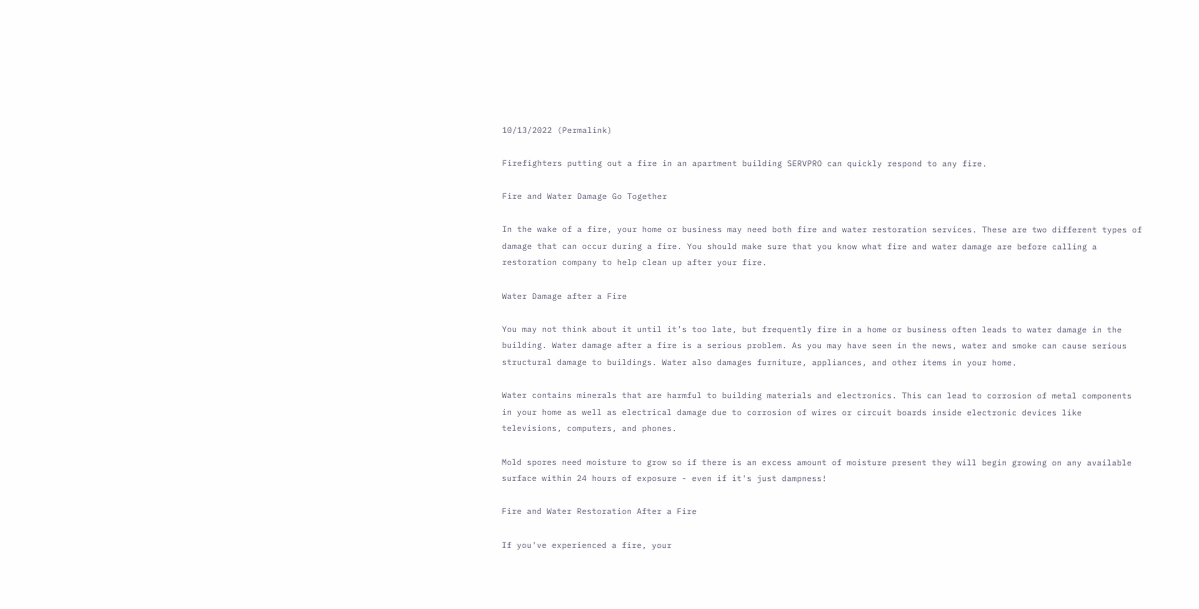10/13/2022 (Permalink)

Firefighters putting out a fire in an apartment building SERVPRO can quickly respond to any fire.

Fire and Water Damage Go Together

In the wake of a fire, your home or business may need both fire and water restoration services. These are two different types of damage that can occur during a fire. You should make sure that you know what fire and water damage are before calling a restoration company to help clean up after your fire.

Water Damage after a Fire

You may not think about it until it’s too late, but frequently fire in a home or business often leads to water damage in the building. Water damage after a fire is a serious problem. As you may have seen in the news, water and smoke can cause serious structural damage to buildings. Water also damages furniture, appliances, and other items in your home.

Water contains minerals that are harmful to building materials and electronics. This can lead to corrosion of metal components in your home as well as electrical damage due to corrosion of wires or circuit boards inside electronic devices like televisions, computers, and phones.

Mold spores need moisture to grow so if there is an excess amount of moisture present they will begin growing on any available surface within 24 hours of exposure - even if it's just dampness!

Fire and Water Restoration After a Fire

If you've experienced a fire, your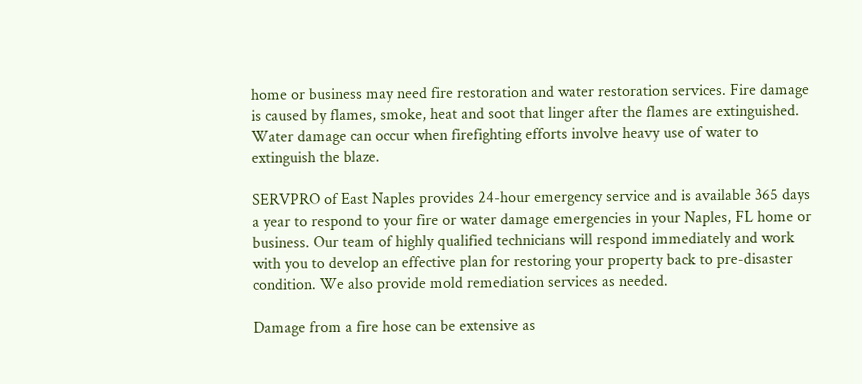home or business may need fire restoration and water restoration services. Fire damage is caused by flames, smoke, heat and soot that linger after the flames are extinguished. Water damage can occur when firefighting efforts involve heavy use of water to extinguish the blaze.

SERVPRO of East Naples provides 24-hour emergency service and is available 365 days a year to respond to your fire or water damage emergencies in your Naples, FL home or business. Our team of highly qualified technicians will respond immediately and work with you to develop an effective plan for restoring your property back to pre-disaster condition. We also provide mold remediation services as needed.

Damage from a fire hose can be extensive as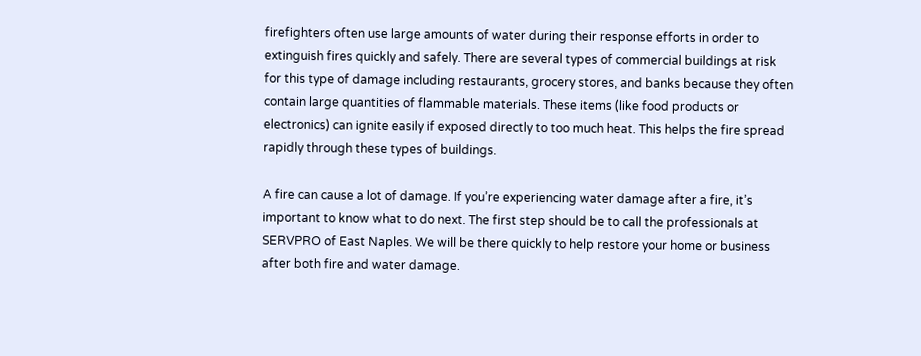firefighters often use large amounts of water during their response efforts in order to extinguish fires quickly and safely. There are several types of commercial buildings at risk for this type of damage including restaurants, grocery stores, and banks because they often contain large quantities of flammable materials. These items (like food products or electronics) can ignite easily if exposed directly to too much heat. This helps the fire spread rapidly through these types of buildings.

A fire can cause a lot of damage. If you’re experiencing water damage after a fire, it’s important to know what to do next. The first step should be to call the professionals at SERVPRO of East Naples. We will be there quickly to help restore your home or business after both fire and water damage.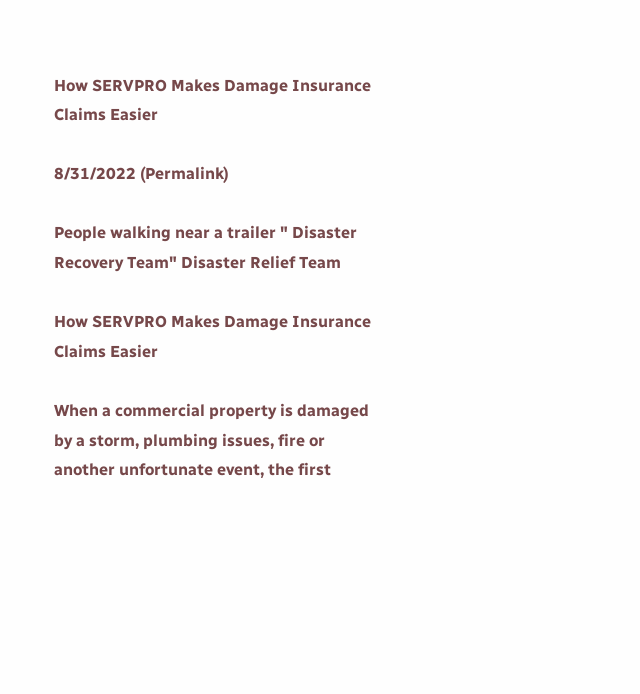How SERVPRO Makes Damage Insurance Claims Easier

8/31/2022 (Permalink)

People walking near a trailer " Disaster Recovery Team" Disaster Relief Team

How SERVPRO Makes Damage Insurance Claims Easier

When a commercial property is damaged by a storm, plumbing issues, fire or another unfortunate event, the first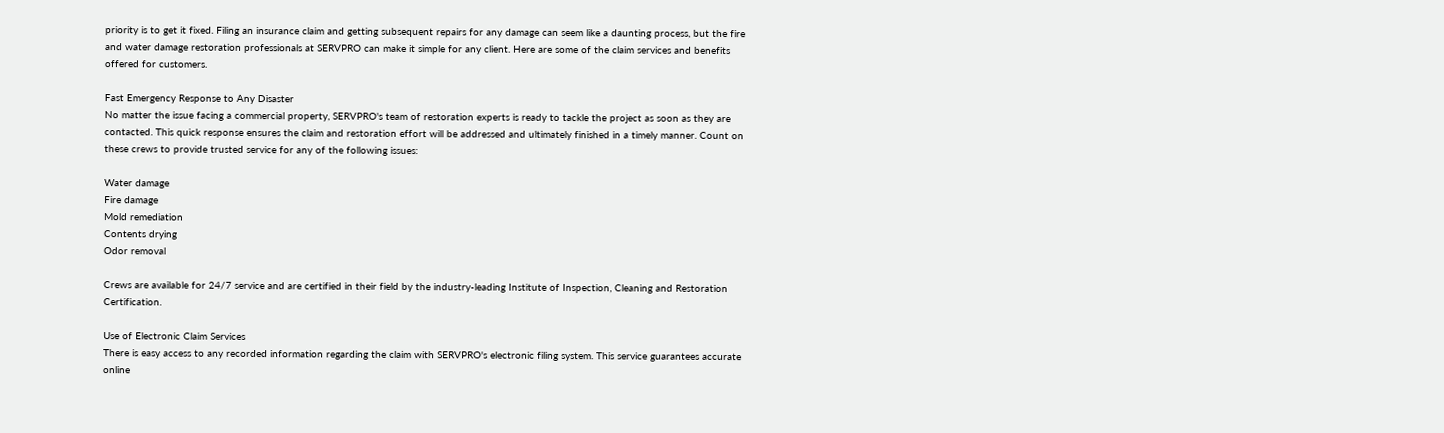priority is to get it fixed. Filing an insurance claim and getting subsequent repairs for any damage can seem like a daunting process, but the fire and water damage restoration professionals at SERVPRO can make it simple for any client. Here are some of the claim services and benefits offered for customers.

Fast Emergency Response to Any Disaster
No matter the issue facing a commercial property, SERVPRO's team of restoration experts is ready to tackle the project as soon as they are contacted. This quick response ensures the claim and restoration effort will be addressed and ultimately finished in a timely manner. Count on these crews to provide trusted service for any of the following issues:

Water damage
Fire damage
Mold remediation
Contents drying
Odor removal

Crews are available for 24/7 service and are certified in their field by the industry-leading Institute of Inspection, Cleaning and Restoration Certification.

Use of Electronic Claim Services
There is easy access to any recorded information regarding the claim with SERVPRO's electronic filing system. This service guarantees accurate online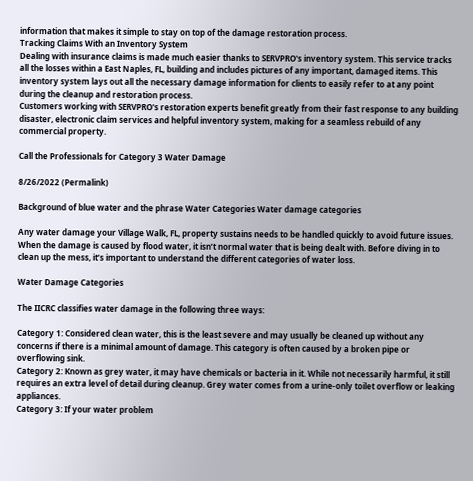information that makes it simple to stay on top of the damage restoration process.
Tracking Claims With an Inventory System
Dealing with insurance claims is made much easier thanks to SERVPRO's inventory system. This service tracks all the losses within a East Naples, FL, building and includes pictures of any important, damaged items. This inventory system lays out all the necessary damage information for clients to easily refer to at any point during the cleanup and restoration process.
Customers working with SERVPRO's restoration experts benefit greatly from their fast response to any building disaster, electronic claim services and helpful inventory system, making for a seamless rebuild of any commercial property.

Call the Professionals for Category 3 Water Damage

8/26/2022 (Permalink)

Background of blue water and the phrase Water Categories Water damage categories

Any water damage your Village Walk, FL, property sustains needs to be handled quickly to avoid future issues. When the damage is caused by flood water, it isn’t normal water that is being dealt with. Before diving in to clean up the mess, it’s important to understand the different categories of water loss.

Water Damage Categories

The IICRC classifies water damage in the following three ways:

Category 1: Considered clean water, this is the least severe and may usually be cleaned up without any concerns if there is a minimal amount of damage. This category is often caused by a broken pipe or overflowing sink.
Category 2: Known as grey water, it may have chemicals or bacteria in it. While not necessarily harmful, it still requires an extra level of detail during cleanup. Grey water comes from a urine-only toilet overflow or leaking appliances.
Category 3: If your water problem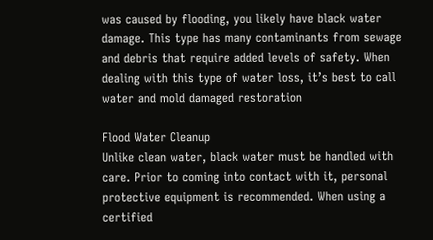was caused by flooding, you likely have black water damage. This type has many contaminants from sewage and debris that require added levels of safety. When dealing with this type of water loss, it’s best to call water and mold damaged restoration

Flood Water Cleanup
Unlike clean water, black water must be handled with care. Prior to coming into contact with it, personal protective equipment is recommended. When using a certified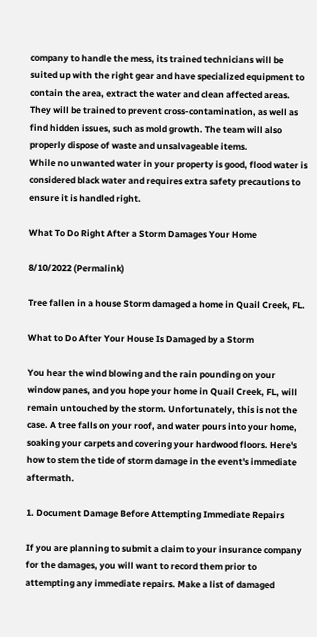company to handle the mess, its trained technicians will be suited up with the right gear and have specialized equipment to contain the area, extract the water and clean affected areas. They will be trained to prevent cross-contamination, as well as find hidden issues, such as mold growth. The team will also properly dispose of waste and unsalvageable items.
While no unwanted water in your property is good, flood water is considered black water and requires extra safety precautions to ensure it is handled right.

What To Do Right After a Storm Damages Your Home

8/10/2022 (Permalink)

Tree fallen in a house Storm damaged a home in Quail Creek, FL.

What to Do After Your House Is Damaged by a Storm

You hear the wind blowing and the rain pounding on your window panes, and you hope your home in Quail Creek, FL, will remain untouched by the storm. Unfortunately, this is not the case. A tree falls on your roof, and water pours into your home, soaking your carpets and covering your hardwood floors. Here's how to stem the tide of storm damage in the event's immediate aftermath.

1. Document Damage Before Attempting Immediate Repairs

If you are planning to submit a claim to your insurance company for the damages, you will want to record them prior to attempting any immediate repairs. Make a list of damaged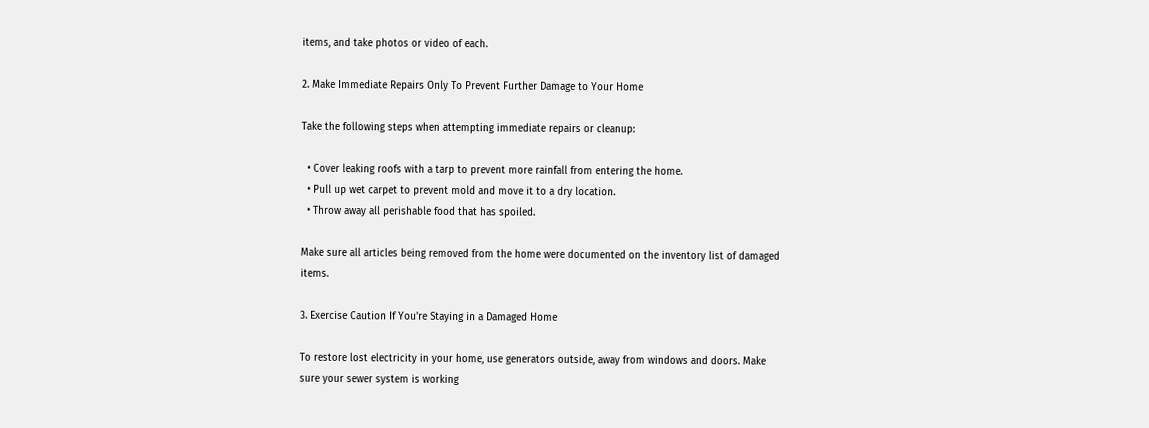items, and take photos or video of each.

2. Make Immediate Repairs Only To Prevent Further Damage to Your Home

Take the following steps when attempting immediate repairs or cleanup:

  • Cover leaking roofs with a tarp to prevent more rainfall from entering the home.
  • Pull up wet carpet to prevent mold and move it to a dry location.
  • Throw away all perishable food that has spoiled.

Make sure all articles being removed from the home were documented on the inventory list of damaged items.

3. Exercise Caution If You're Staying in a Damaged Home

To restore lost electricity in your home, use generators outside, away from windows and doors. Make sure your sewer system is working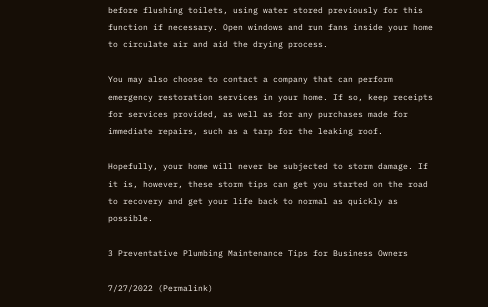before flushing toilets, using water stored previously for this function if necessary. Open windows and run fans inside your home to circulate air and aid the drying process.

You may also choose to contact a company that can perform emergency restoration services in your home. If so, keep receipts for services provided, as well as for any purchases made for immediate repairs, such as a tarp for the leaking roof.

Hopefully, your home will never be subjected to storm damage. If it is, however, these storm tips can get you started on the road to recovery and get your life back to normal as quickly as possible.

3 Preventative Plumbing Maintenance Tips for Business Owners

7/27/2022 (Permalink)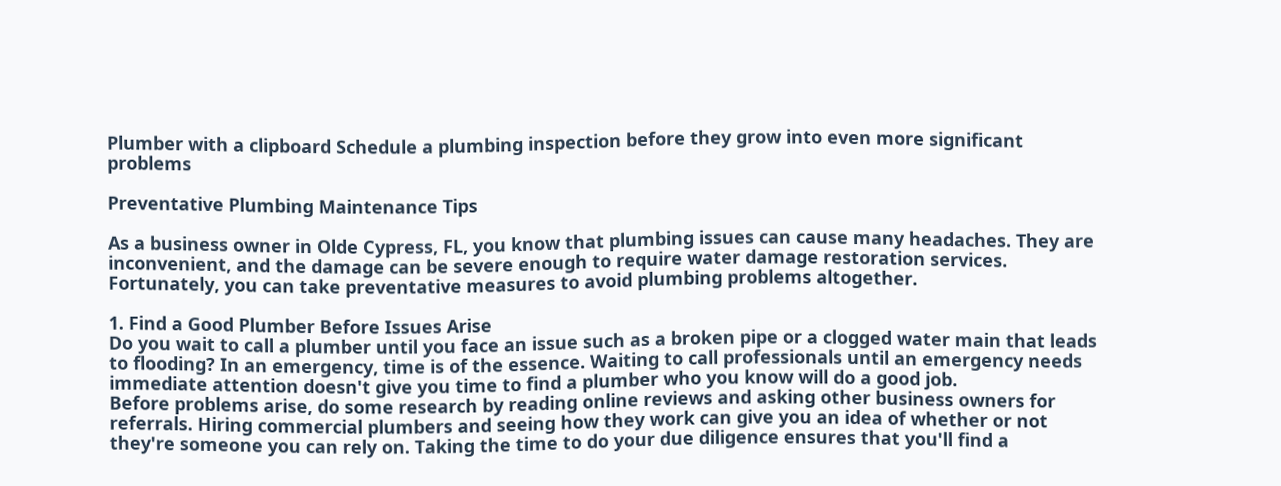Plumber with a clipboard Schedule a plumbing inspection before they grow into even more significant problems

Preventative Plumbing Maintenance Tips

As a business owner in Olde Cypress, FL, you know that plumbing issues can cause many headaches. They are inconvenient, and the damage can be severe enough to require water damage restoration services. Fortunately, you can take preventative measures to avoid plumbing problems altogether.

1. Find a Good Plumber Before Issues Arise
Do you wait to call a plumber until you face an issue such as a broken pipe or a clogged water main that leads to flooding? In an emergency, time is of the essence. Waiting to call professionals until an emergency needs immediate attention doesn't give you time to find a plumber who you know will do a good job.
Before problems arise, do some research by reading online reviews and asking other business owners for referrals. Hiring commercial plumbers and seeing how they work can give you an idea of whether or not they're someone you can rely on. Taking the time to do your due diligence ensures that you'll find a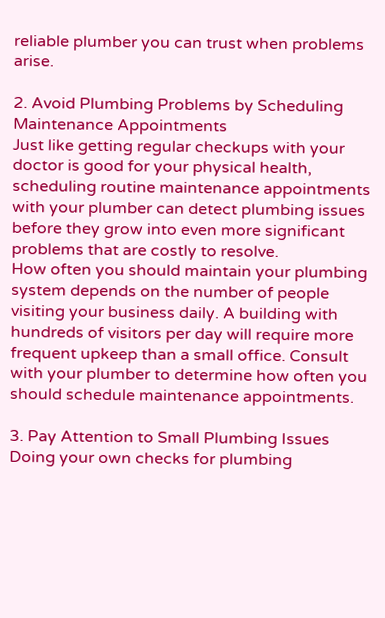reliable plumber you can trust when problems arise.

2. Avoid Plumbing Problems by Scheduling Maintenance Appointments
Just like getting regular checkups with your doctor is good for your physical health, scheduling routine maintenance appointments with your plumber can detect plumbing issues before they grow into even more significant problems that are costly to resolve.
How often you should maintain your plumbing system depends on the number of people visiting your business daily. A building with hundreds of visitors per day will require more frequent upkeep than a small office. Consult with your plumber to determine how often you should schedule maintenance appointments.

3. Pay Attention to Small Plumbing Issues
Doing your own checks for plumbing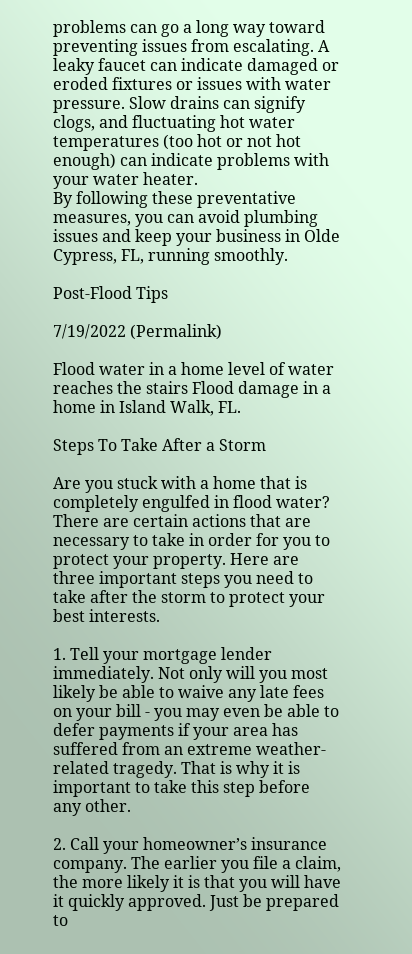problems can go a long way toward preventing issues from escalating. A leaky faucet can indicate damaged or eroded fixtures or issues with water pressure. Slow drains can signify clogs, and fluctuating hot water temperatures (too hot or not hot enough) can indicate problems with your water heater.
By following these preventative measures, you can avoid plumbing issues and keep your business in Olde Cypress, FL, running smoothly.

Post-Flood Tips

7/19/2022 (Permalink)

Flood water in a home level of water reaches the stairs Flood damage in a home in Island Walk, FL.

Steps To Take After a Storm

Are you stuck with a home that is completely engulfed in flood water? There are certain actions that are necessary to take in order for you to protect your property. Here are three important steps you need to take after the storm to protect your best interests.

1. Tell your mortgage lender immediately. Not only will you most likely be able to waive any late fees on your bill - you may even be able to defer payments if your area has suffered from an extreme weather-related tragedy. That is why it is important to take this step before any other.

2. Call your homeowner’s insurance company. The earlier you file a claim, the more likely it is that you will have it quickly approved. Just be prepared to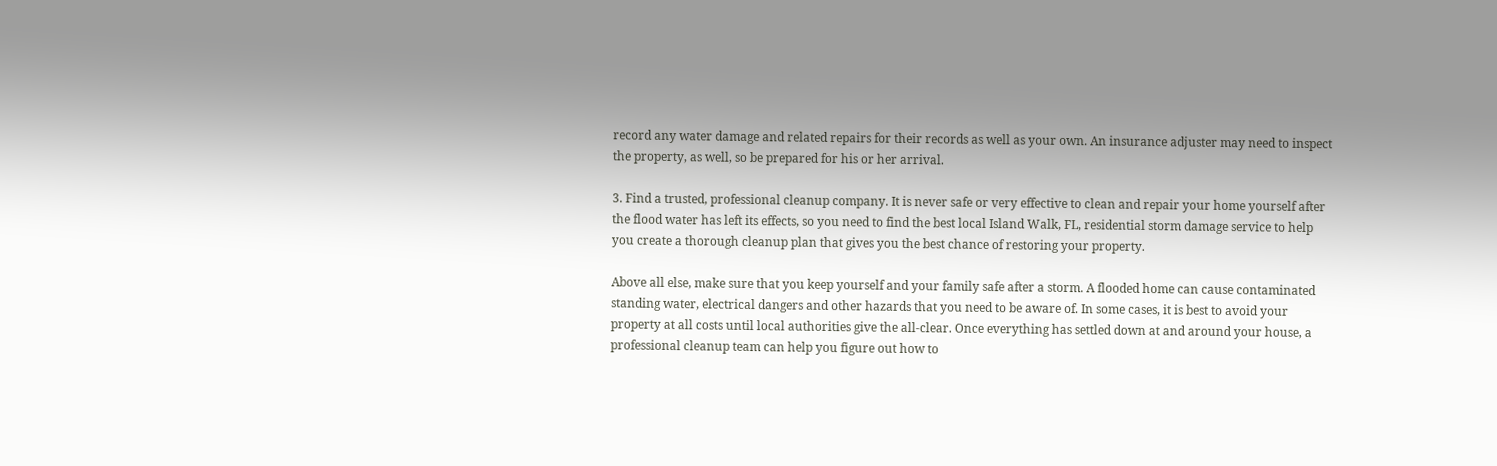record any water damage and related repairs for their records as well as your own. An insurance adjuster may need to inspect the property, as well, so be prepared for his or her arrival.

3. Find a trusted, professional cleanup company. It is never safe or very effective to clean and repair your home yourself after the flood water has left its effects, so you need to find the best local Island Walk, FL, residential storm damage service to help you create a thorough cleanup plan that gives you the best chance of restoring your property.

Above all else, make sure that you keep yourself and your family safe after a storm. A flooded home can cause contaminated standing water, electrical dangers and other hazards that you need to be aware of. In some cases, it is best to avoid your property at all costs until local authorities give the all-clear. Once everything has settled down at and around your house, a professional cleanup team can help you figure out how to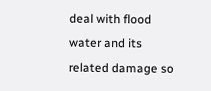deal with flood water and its related damage so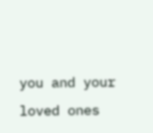you and your loved ones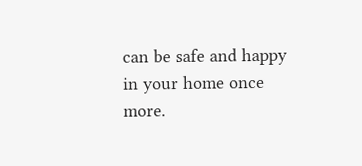can be safe and happy in your home once more.